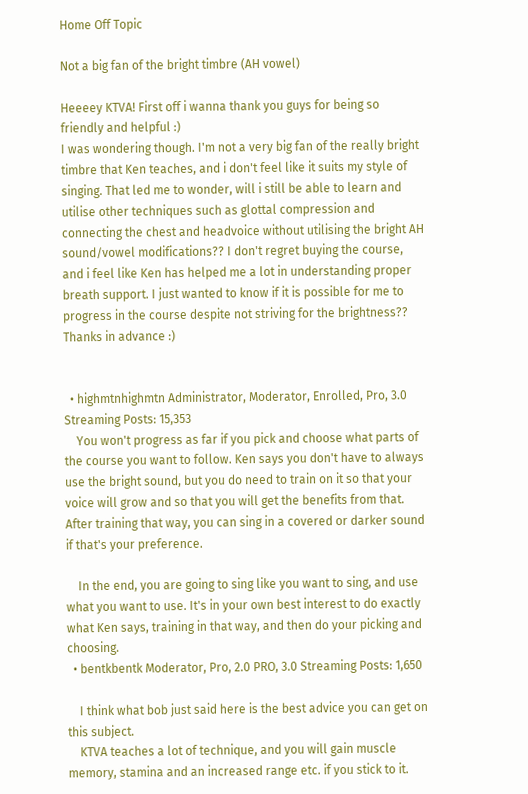Home Off Topic

Not a big fan of the bright timbre (AH vowel)

Heeeey KTVA! First off i wanna thank you guys for being so friendly and helpful :)
I was wondering though. I'm not a very big fan of the really bright timbre that Ken teaches, and i don't feel like it suits my style of singing. That led me to wonder, will i still be able to learn and utilise other techniques such as glottal compression and connecting the chest and headvoice without utilising the bright AH sound/vowel modifications?? I don't regret buying the course, and i feel like Ken has helped me a lot in understanding proper breath support. I just wanted to know if it is possible for me to progress in the course despite not striving for the brightness??
Thanks in advance :)


  • highmtnhighmtn Administrator, Moderator, Enrolled, Pro, 3.0 Streaming Posts: 15,353
    You won't progress as far if you pick and choose what parts of the course you want to follow. Ken says you don't have to always use the bright sound, but you do need to train on it so that your voice will grow and so that you will get the benefits from that. After training that way, you can sing in a covered or darker sound if that's your preference.

    In the end, you are going to sing like you want to sing, and use what you want to use. It's in your own best interest to do exactly what Ken says, training in that way, and then do your picking and choosing.
  • bentkbentk Moderator, Pro, 2.0 PRO, 3.0 Streaming Posts: 1,650

    I think what bob just said here is the best advice you can get on this subject.
    KTVA teaches a lot of technique, and you will gain muscle memory, stamina and an increased range etc. if you stick to it.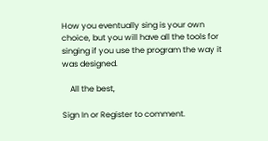How you eventually sing is your own choice, but you will have all the tools for singing if you use the program the way it was designed.

    All the best,

Sign In or Register to comment.